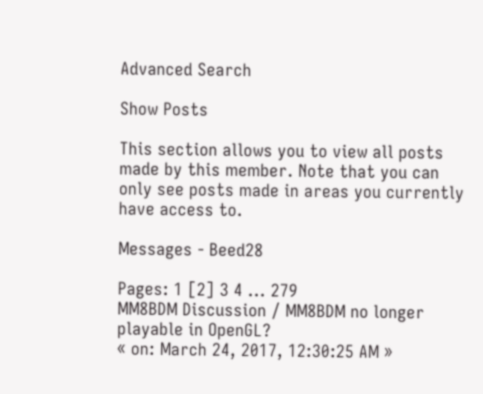Advanced Search

Show Posts

This section allows you to view all posts made by this member. Note that you can only see posts made in areas you currently have access to.

Messages - Beed28

Pages: 1 [2] 3 4 ... 279
MM8BDM Discussion / MM8BDM no longer playable in OpenGL?
« on: March 24, 2017, 12:30:25 AM »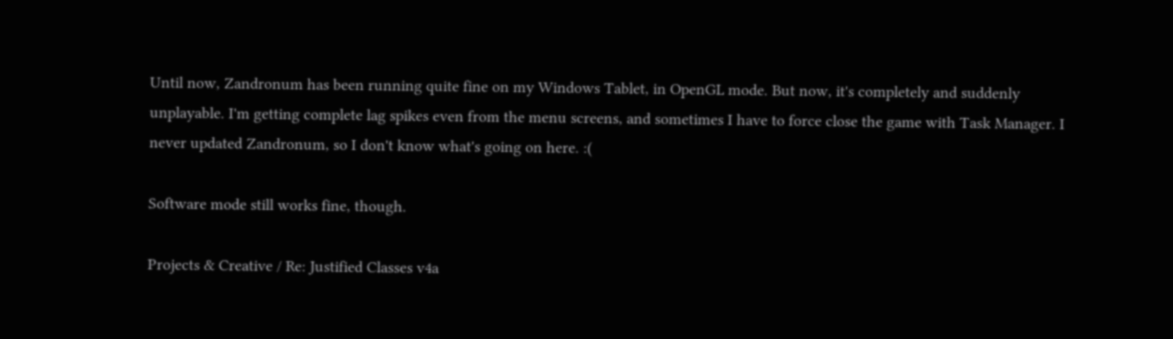Until now, Zandronum has been running quite fine on my Windows Tablet, in OpenGL mode. But now, it's completely and suddenly unplayable. I'm getting complete lag spikes even from the menu screens, and sometimes I have to force close the game with Task Manager. I never updated Zandronum, so I don't know what's going on here. :(

Software mode still works fine, though.

Projects & Creative / Re: Justified Classes v4a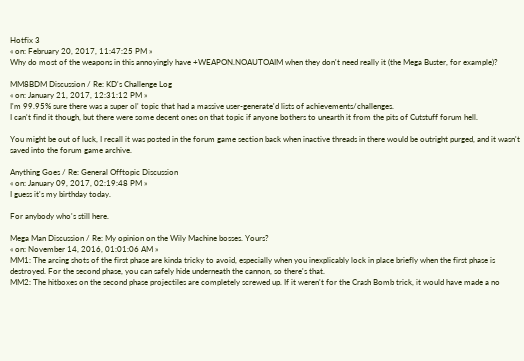Hotfix 3
« on: February 20, 2017, 11:47:25 PM »
Why do most of the weapons in this annoyingly have +WEAPON.NOAUTOAIM when they don't need really it (the Mega Buster, for example)?

MM8BDM Discussion / Re: KD's Challenge Log
« on: January 21, 2017, 12:31:12 PM »
I'm 99.95% sure there was a super ol' topic that had a massive user-generate'd lists of achievements/challenges.
I can't find it though, but there were some decent ones on that topic if anyone bothers to unearth it from the pits of Cutstuff forum hell.

You might be out of luck, I recall it was posted in the forum game section back when inactive threads in there would be outright purged, and it wasn't saved into the forum game archive.

Anything Goes / Re: General Offtopic Discussion
« on: January 09, 2017, 02:19:48 PM »
I guess it's my birthday today.

For anybody who's still here.

Mega Man Discussion / Re: My opinion on the Wily Machine bosses. Yours?
« on: November 14, 2016, 01:01:06 AM »
MM1: The arcing shots of the first phase are kinda tricky to avoid, especially when you inexplicably lock in place briefly when the first phase is destroyed. For the second phase, you can safely hide underneath the cannon, so there's that.
MM2: The hitboxes on the second phase projectiles are completely screwed up. If it weren't for the Crash Bomb trick, it would have made a no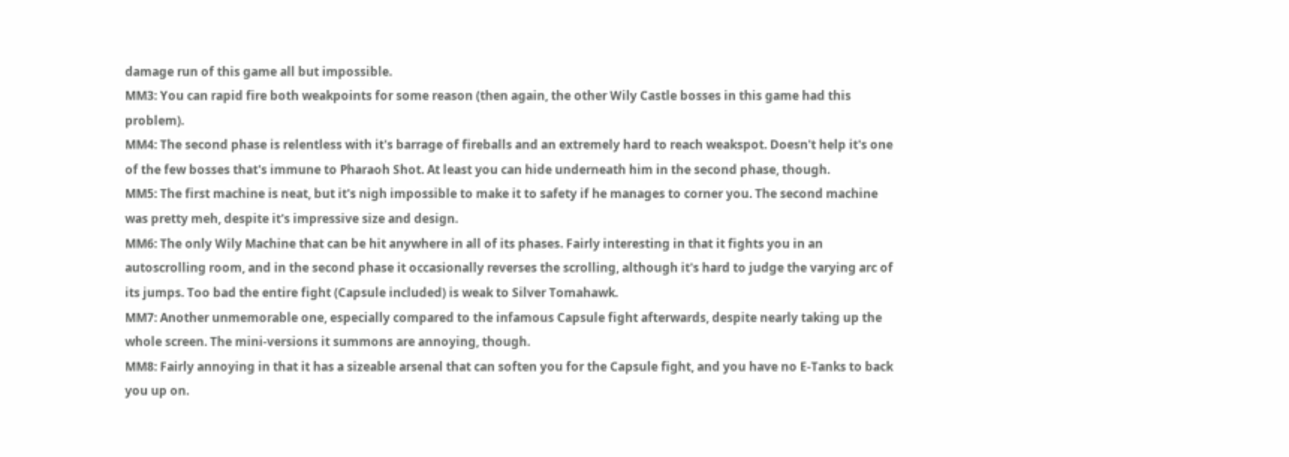damage run of this game all but impossible.
MM3: You can rapid fire both weakpoints for some reason (then again, the other Wily Castle bosses in this game had this problem).
MM4: The second phase is relentless with it's barrage of fireballs and an extremely hard to reach weakspot. Doesn't help it's one of the few bosses that's immune to Pharaoh Shot. At least you can hide underneath him in the second phase, though.
MM5: The first machine is neat, but it's nigh impossible to make it to safety if he manages to corner you. The second machine was pretty meh, despite it's impressive size and design.
MM6: The only Wily Machine that can be hit anywhere in all of its phases. Fairly interesting in that it fights you in an autoscrolling room, and in the second phase it occasionally reverses the scrolling, although it's hard to judge the varying arc of its jumps. Too bad the entire fight (Capsule included) is weak to Silver Tomahawk.
MM7: Another unmemorable one, especially compared to the infamous Capsule fight afterwards, despite nearly taking up the whole screen. The mini-versions it summons are annoying, though.
MM8: Fairly annoying in that it has a sizeable arsenal that can soften you for the Capsule fight, and you have no E-Tanks to back you up on.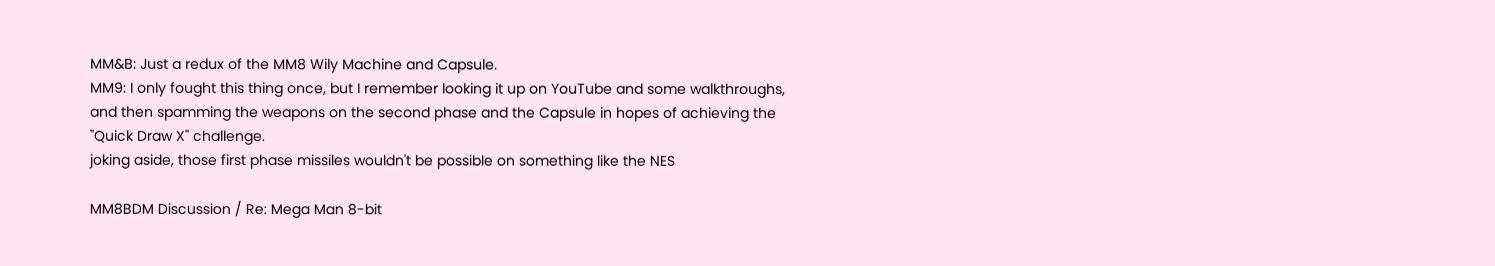MM&B: Just a redux of the MM8 Wily Machine and Capsule.
MM9: I only fought this thing once, but I remember looking it up on YouTube and some walkthroughs, and then spamming the weapons on the second phase and the Capsule in hopes of achieving the "Quick Draw X" challenge.
joking aside, those first phase missiles wouldn't be possible on something like the NES

MM8BDM Discussion / Re: Mega Man 8-bit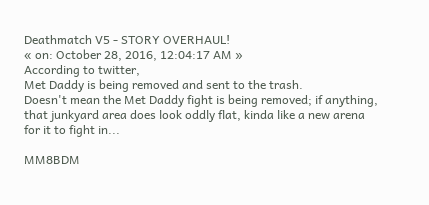Deathmatch V5 - STORY OVERHAUL!
« on: October 28, 2016, 12:04:17 AM »
According to twitter,
Met Daddy is being removed and sent to the trash.
Doesn't mean the Met Daddy fight is being removed; if anything, that junkyard area does look oddly flat, kinda like a new arena for it to fight in...

MM8BDM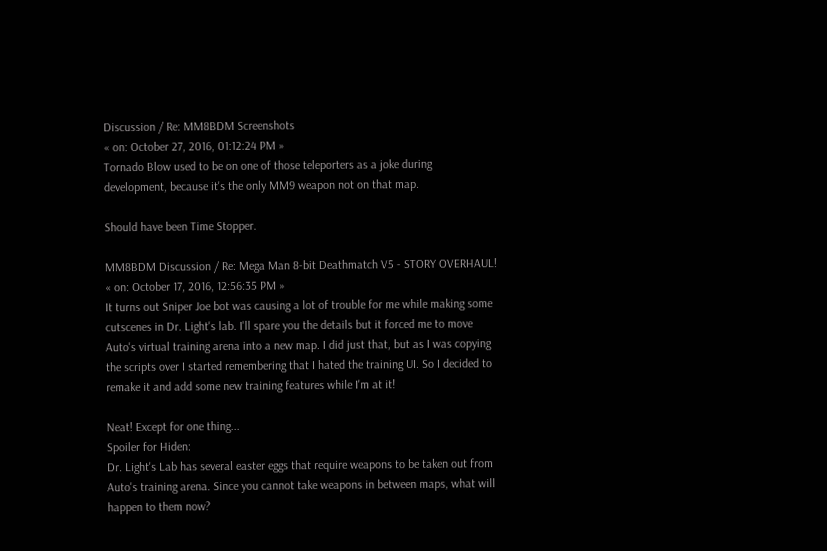Discussion / Re: MM8BDM Screenshots
« on: October 27, 2016, 01:12:24 PM »
Tornado Blow used to be on one of those teleporters as a joke during development, because it's the only MM9 weapon not on that map.

Should have been Time Stopper.

MM8BDM Discussion / Re: Mega Man 8-bit Deathmatch V5 - STORY OVERHAUL!
« on: October 17, 2016, 12:56:35 PM »
It turns out Sniper Joe bot was causing a lot of trouble for me while making some cutscenes in Dr. Light's lab. I'll spare you the details but it forced me to move Auto's virtual training arena into a new map. I did just that, but as I was copying the scripts over I started remembering that I hated the training UI. So I decided to remake it and add some new training features while I'm at it!

Neat! Except for one thing...
Spoiler for Hiden:
Dr. Light's Lab has several easter eggs that require weapons to be taken out from Auto's training arena. Since you cannot take weapons in between maps, what will happen to them now?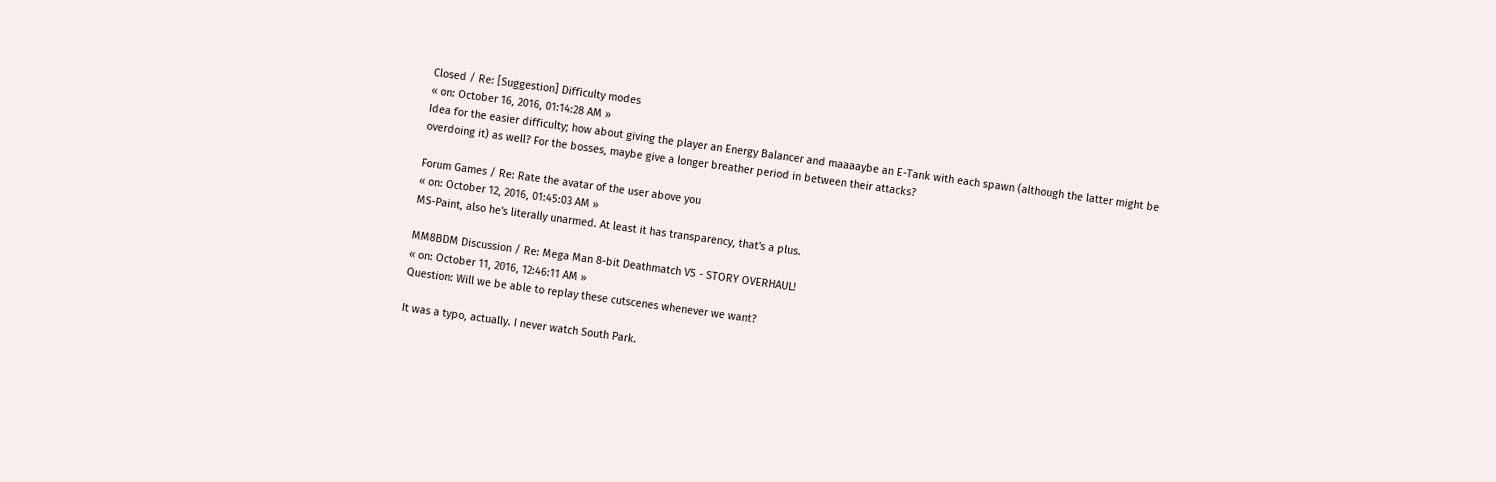Closed / Re: [Suggestion] Difficulty modes
« on: October 16, 2016, 01:14:28 AM »
Idea for the easier difficulty; how about giving the player an Energy Balancer and maaaaybe an E-Tank with each spawn (although the latter might be overdoing it) as well? For the bosses, maybe give a longer breather period in between their attacks?

Forum Games / Re: Rate the avatar of the user above you
« on: October 12, 2016, 01:45:03 AM »
MS-Paint, also he's literally unarmed. At least it has transparency, that's a plus.

MM8BDM Discussion / Re: Mega Man 8-bit Deathmatch V5 - STORY OVERHAUL!
« on: October 11, 2016, 12:46:11 AM »
Question: Will we be able to replay these cutscenes whenever we want?

It was a typo, actually. I never watch South Park.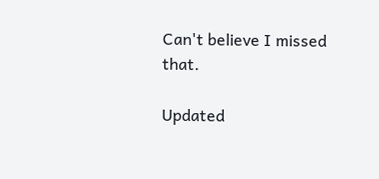Can't believe I missed that.

Updated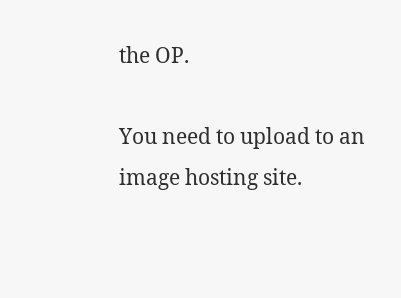the OP.

You need to upload to an image hosting site.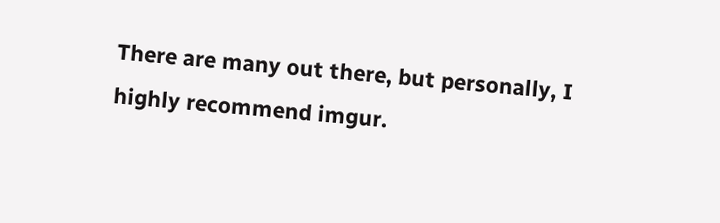There are many out there, but personally, I highly recommend imgur.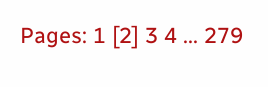Pages: 1 [2] 3 4 ... 279